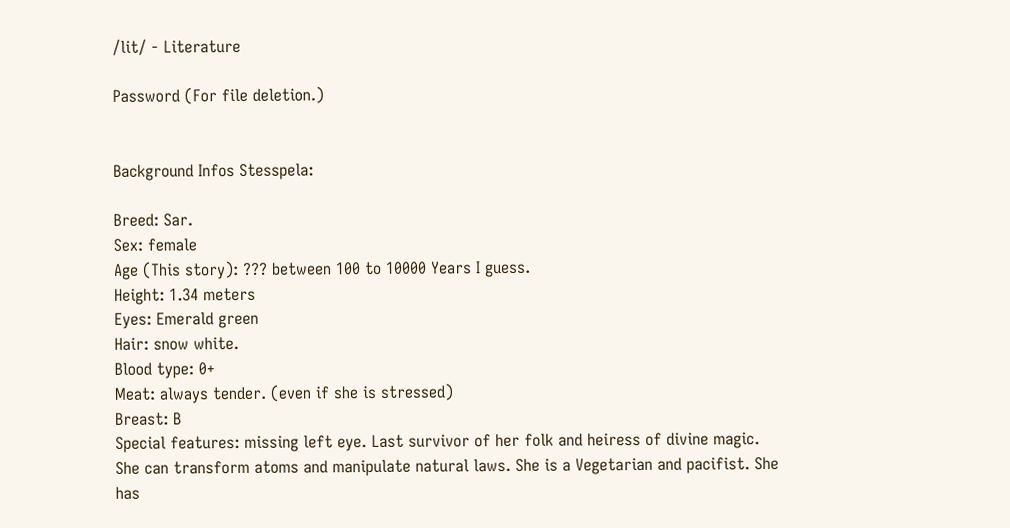/lit/ - Literature

Password (For file deletion.)


Background Infos Stesspela:

Breed: Sar.
Sex: female
Age (This story): ??? between 100 to 10000 Years I guess.
Height: 1.34 meters
Eyes: Emerald green
Hair: snow white.
Blood type: 0+
Meat: always tender. (even if she is stressed)
Breast: B
Special features: missing left eye. Last survivor of her folk and heiress of divine magic. She can transform atoms and manipulate natural laws. She is a Vegetarian and pacifist. She has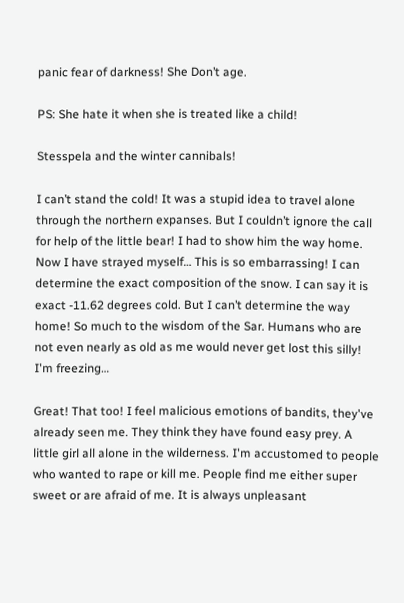panic fear of darkness! She Don’t age.

PS: She hate it when she is treated like a child!

Stesspela and the winter cannibals!

I can’t stand the cold! It was a stupid idea to travel alone through the northern expanses. But I couldn’t ignore the call for help of the little bear! I had to show him the way home. Now I have strayed myself… This is so embarrassing! I can determine the exact composition of the snow. I can say it is exact -11.62 degrees cold. But I can’t determine the way home! So much to the wisdom of the Sar. Humans who are not even nearly as old as me would never get lost this silly! I'm freezing…

Great! That too! I feel malicious emotions of bandits, they've already seen me. They think they have found easy prey. A little girl all alone in the wilderness. I'm accustomed to people who wanted to rape or kill me. People find me either super sweet or are afraid of me. It is always unpleasant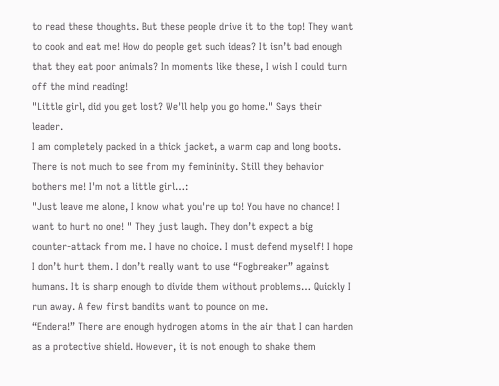to read these thoughts. But these people drive it to the top! They want to cook and eat me! How do people get such ideas? It isn’t bad enough that they eat poor animals? In moments like these, I wish I could turn off the mind reading!
"Little girl, did you get lost? We'll help you go home." Says their leader.
I am completely packed in a thick jacket, a warm cap and long boots. There is not much to see from my femininity. Still they behavior bothers me! I'm not a little girl…:
"Just leave me alone, I know what you're up to! You have no chance! I want to hurt no one! " They just laugh. They don’t expect a big counter-attack from me. I have no choice. I must defend myself! I hope I don’t hurt them. I don’t really want to use “Fogbreaker” against humans. It is sharp enough to divide them without problems… Quickly I run away. A few first bandits want to pounce on me.
“Endera!” There are enough hydrogen atoms in the air that I can harden as a protective shield. However, it is not enough to shake them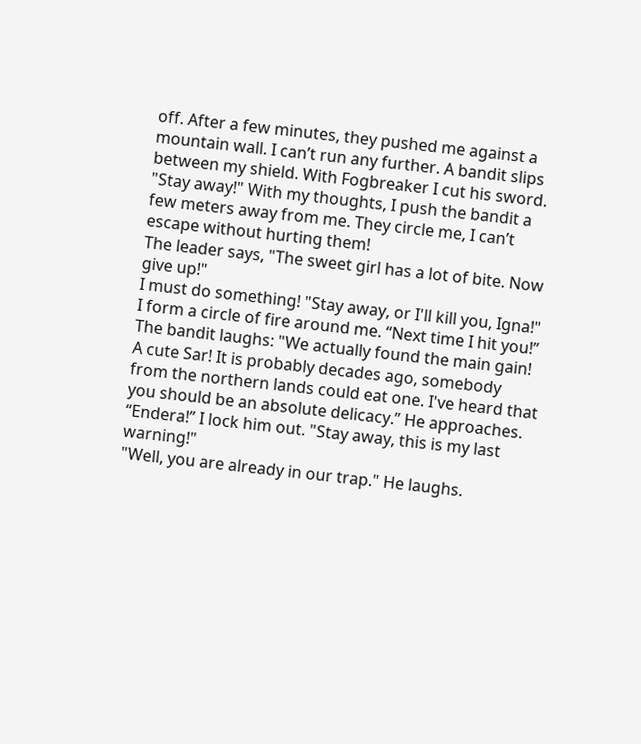off. After a few minutes, they pushed me against a mountain wall. I can’t run any further. A bandit slips between my shield. With Fogbreaker I cut his sword. "Stay away!" With my thoughts, I push the bandit a few meters away from me. They circle me, I can’t escape without hurting them!
The leader says, "The sweet girl has a lot of bite. Now give up!"
I must do something! "Stay away, or I'll kill you, Igna!" I form a circle of fire around me. “Next time I hit you!”
The bandit laughs: "We actually found the main gain! A cute Sar! It is probably decades ago, somebody from the northern lands could eat one. I've heard that you should be an absolute delicacy.” He approaches.
“Endera!” I lock him out. "Stay away, this is my last warning!"
"Well, you are already in our trap." He laughs.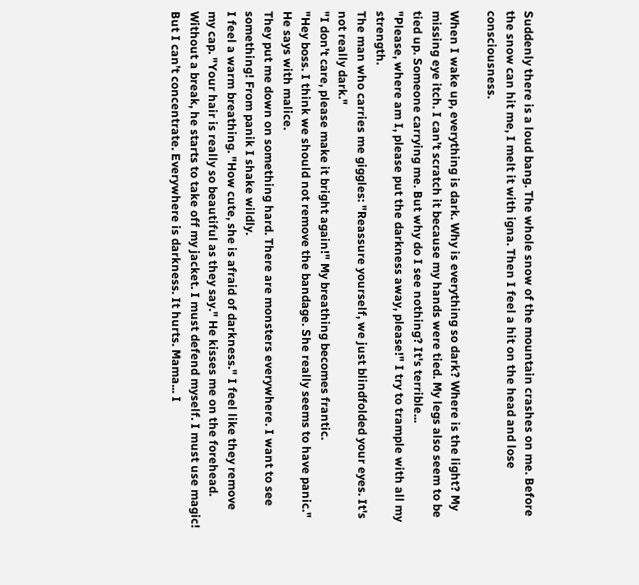Suddenly there is a loud bang. The whole snow of the mountain crashes on me. Before the snow can hit me, I melt it with igna. Then I feel a hit on the head and lose consciousness.

When I wake up, everything is dark. Why is everything so dark? Where is the light? My missing eye itch. I can’t scratch it because my hands were tied. My legs also seem to be tied up. Someone carrying me. But why do I see nothing? It's terrible...
"Please, where am I, please put the darkness away, please!" I try to trample with all my strength.
The man who carries me giggles: "Reassure yourself, we just blindfolded your eyes. It's not really dark."
"I don’t care, please make it bright again!" My breathing becomes frantic.
"Hey boss. I think we should not remove the bandage. She really seems to have panic." He says with malice.
They put me down on something hard. There are monsters everywhere. I want to see something! From panik I shake wildly.
I feel a warm breathing. "How cute, she is afraid of darkness." I feel like they remove my cap. "Your hair is really so beautiful as they say." He kisses me on the forehead. Without a break, he starts to take off my jacket. I must defend myself. I must use magic! But I can’t concentrate. Everywhere is darkness. It hurts. Mama... I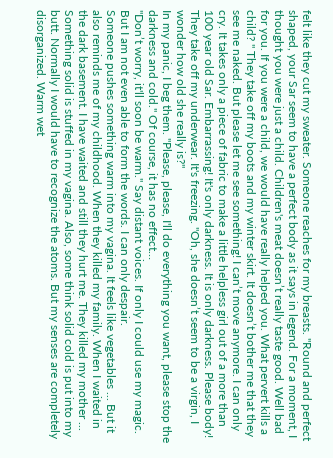felt like they cut my sweater. Someone reaches for my breasts. "Round and perfect shaped, your Sar seem to have a perfect body as it says in legend. For a moment, I thought you were just a child. Children's meat doesn’t really taste good. Well bad for you. If you were a child, we would have really helped you. What pervert kills a child? " They take off my boots and my winter skirt. It doesn’t bother me that they see me naked. But please let me see something! I can’t move anymore. I can only cry. It takes only a piece of fabric to make a little helpless girl out of a more than 100 year old Sar. Embarrassing! It's only darkness. It is only darkness. Please body! They take off my underwear. It's freezing. "Oh, she doesn’t seem to be a virgin, I wonder how old she really is?"
In my panic, I beg them. "Please, please, I'll do everything you want, please stop the darkness and cold." Of course, it has no effect…
"Don’t worry, it'll soon be warm." Say distant voices. If only I could use my magic. But I am not even able to form the words. I can only despair.
Someone pushes something warm into my vagina. It feels like vegetables ... But it also reminds me of my childhood. When they killed my family. When I waited in the dark basement. I have waited and still they hurt me. They killed my mother ... Something solid is stuffed in my vagina. Also, some think solid cold is put into my butt. Normally I would have to recognize the atoms. But my senses are completely disorganized. Warm wet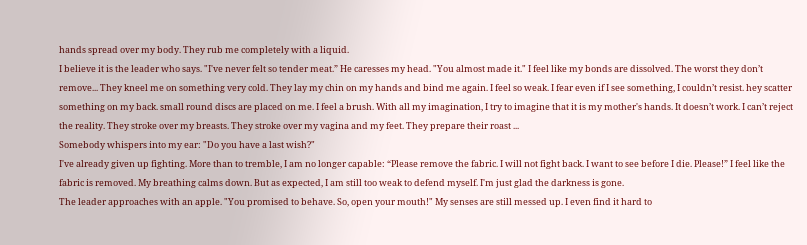hands spread over my body. They rub me completely with a liquid.
I believe it is the leader who says. "I've never felt so tender meat.” He caresses my head. "You almost made it." I feel like my bonds are dissolved. The worst they don’t remove... They kneel me on something very cold. They lay my chin on my hands and bind me again. I feel so weak. I fear even if I see something, I couldn’t resist. hey scatter something on my back. small round discs are placed on me. I feel a brush. With all my imagination, I try to imagine that it is my mother's hands. It doesn’t work. I can’t reject the reality. They stroke over my breasts. They stroke over my vagina and my feet. They prepare their roast ...
Somebody whispers into my ear: "Do you have a last wish?"
I've already given up fighting. More than to tremble, I am no longer capable: “Please remove the fabric. I will not fight back. I want to see before I die. Please!” I feel like the fabric is removed. My breathing calms down. But as expected, I am still too weak to defend myself. I'm just glad the darkness is gone.
The leader approaches with an apple. "You promised to behave. So, open your mouth!" My senses are still messed up. I even find it hard to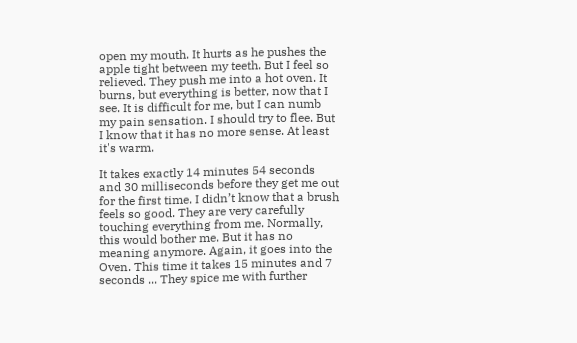open my mouth. It hurts as he pushes the apple tight between my teeth. But I feel so relieved. They push me into a hot oven. It burns, but everything is better, now that I see. It is difficult for me, but I can numb my pain sensation. I should try to flee. But I know that it has no more sense. At least it's warm.

It takes exactly 14 minutes 54 seconds and 30 milliseconds before they get me out for the first time. I didn’t know that a brush feels so good. They are very carefully touching everything from me. Normally, this would bother me. But it has no meaning anymore. Again, it goes into the Oven. This time it takes 15 minutes and 7 seconds ... They spice me with further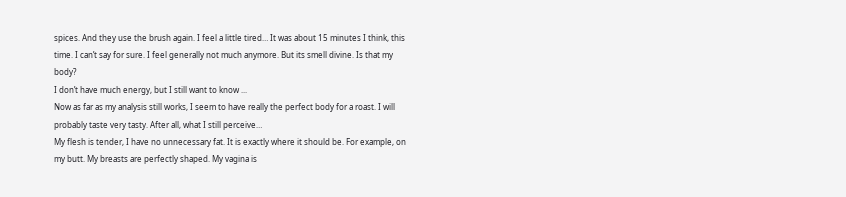spices. And they use the brush again. I feel a little tired… It was about 15 minutes I think, this time. I can’t say for sure. I feel generally not much anymore. But its smell divine. Is that my body?
I don’t have much energy, but I still want to know ...
Now as far as my analysis still works, I seem to have really the perfect body for a roast. I will probably taste very tasty. After all, what I still perceive…
My flesh is tender, I have no unnecessary fat. It is exactly where it should be. For example, on my butt. My breasts are perfectly shaped. My vagina is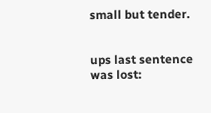small but tender.


ups last sentence was lost: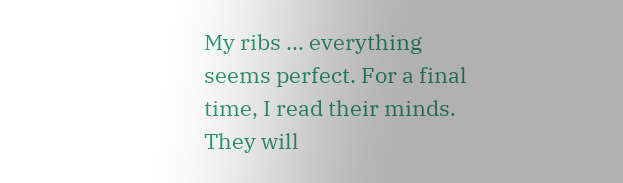My ribs ... everything seems perfect. For a final time, I read their minds. They will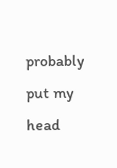probably put my head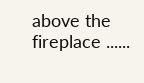above the fireplace ......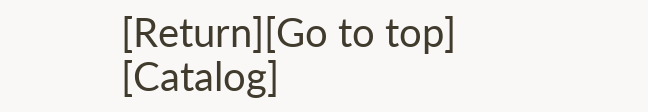[Return][Go to top] [Catalog]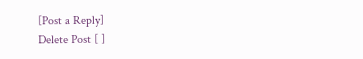[Post a Reply]
Delete Post [ ]